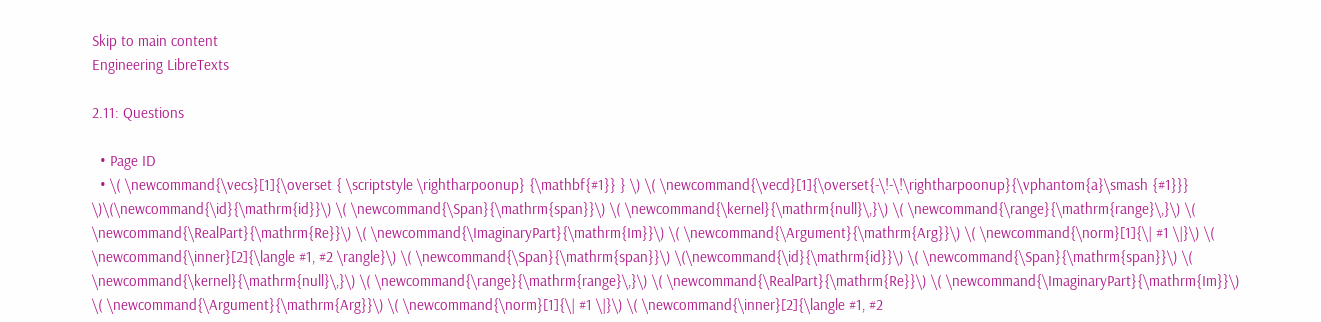Skip to main content
Engineering LibreTexts

2.11: Questions

  • Page ID
  • \( \newcommand{\vecs}[1]{\overset { \scriptstyle \rightharpoonup} {\mathbf{#1}} } \) \( \newcommand{\vecd}[1]{\overset{-\!-\!\rightharpoonup}{\vphantom{a}\smash {#1}}} \)\(\newcommand{\id}{\mathrm{id}}\) \( \newcommand{\Span}{\mathrm{span}}\) \( \newcommand{\kernel}{\mathrm{null}\,}\) \( \newcommand{\range}{\mathrm{range}\,}\) \( \newcommand{\RealPart}{\mathrm{Re}}\) \( \newcommand{\ImaginaryPart}{\mathrm{Im}}\) \( \newcommand{\Argument}{\mathrm{Arg}}\) \( \newcommand{\norm}[1]{\| #1 \|}\) \( \newcommand{\inner}[2]{\langle #1, #2 \rangle}\) \( \newcommand{\Span}{\mathrm{span}}\) \(\newcommand{\id}{\mathrm{id}}\) \( \newcommand{\Span}{\mathrm{span}}\) \( \newcommand{\kernel}{\mathrm{null}\,}\) \( \newcommand{\range}{\mathrm{range}\,}\) \( \newcommand{\RealPart}{\mathrm{Re}}\) \( \newcommand{\ImaginaryPart}{\mathrm{Im}}\) \( \newcommand{\Argument}{\mathrm{Arg}}\) \( \newcommand{\norm}[1]{\| #1 \|}\) \( \newcommand{\inner}[2]{\langle #1, #2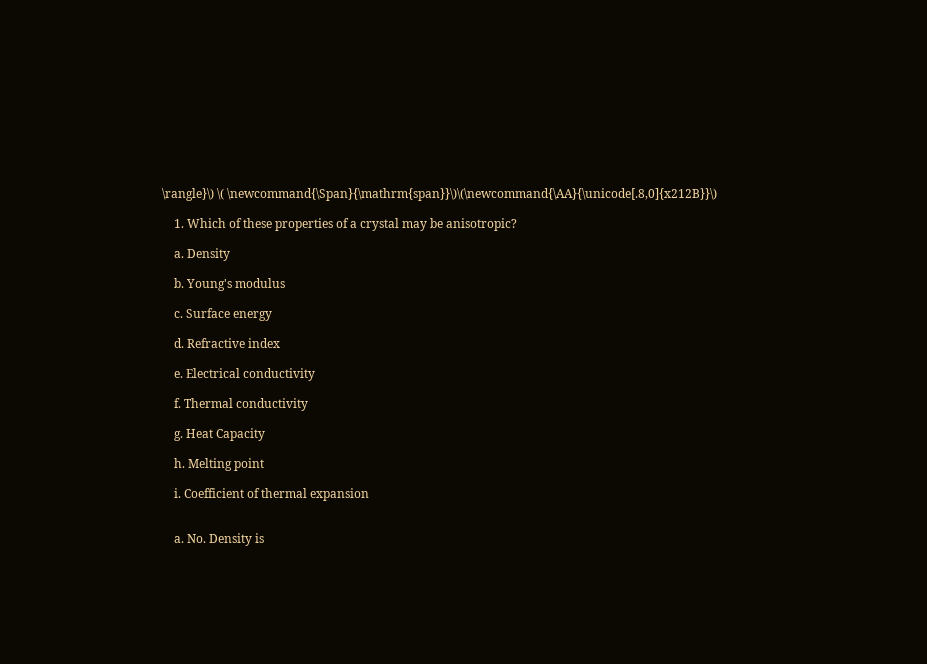\rangle}\) \( \newcommand{\Span}{\mathrm{span}}\)\(\newcommand{\AA}{\unicode[.8,0]{x212B}}\)

    1. Which of these properties of a crystal may be anisotropic?

    a. Density

    b. Young's modulus

    c. Surface energy

    d. Refractive index

    e. Electrical conductivity

    f. Thermal conductivity

    g. Heat Capacity

    h. Melting point

    i. Coefficient of thermal expansion


    a. No. Density is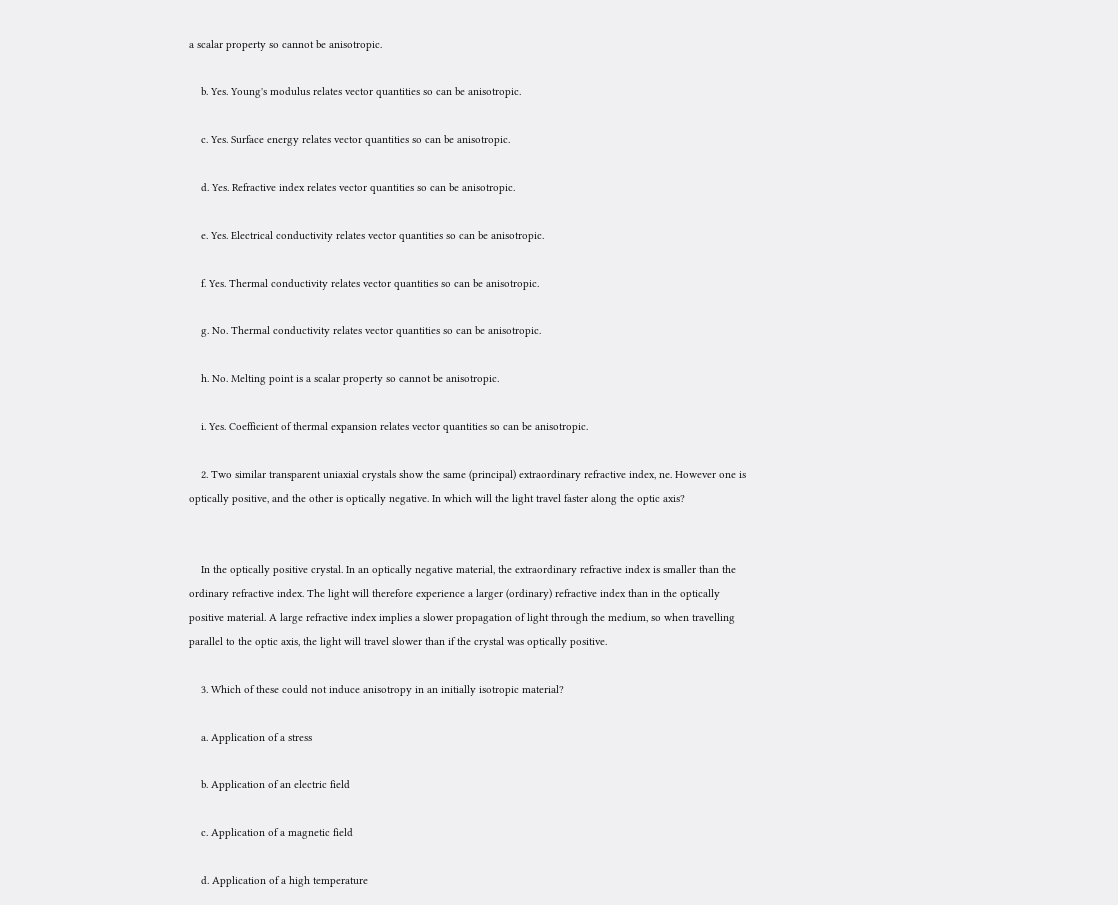a scalar property so cannot be anisotropic.

    b. Yes. Young's modulus relates vector quantities so can be anisotropic.

    c. Yes. Surface energy relates vector quantities so can be anisotropic.

    d. Yes. Refractive index relates vector quantities so can be anisotropic.

    e. Yes. Electrical conductivity relates vector quantities so can be anisotropic.

    f. Yes. Thermal conductivity relates vector quantities so can be anisotropic.

    g. No. Thermal conductivity relates vector quantities so can be anisotropic.

    h. No. Melting point is a scalar property so cannot be anisotropic.

    i. Yes. Coefficient of thermal expansion relates vector quantities so can be anisotropic.

    2. Two similar transparent uniaxial crystals show the same (principal) extraordinary refractive index, ne. However one is optically positive, and the other is optically negative. In which will the light travel faster along the optic axis?


    In the optically positive crystal. In an optically negative material, the extraordinary refractive index is smaller than the ordinary refractive index. The light will therefore experience a larger (ordinary) refractive index than in the optically positive material. A large refractive index implies a slower propagation of light through the medium, so when travelling parallel to the optic axis, the light will travel slower than if the crystal was optically positive.

    3. Which of these could not induce anisotropy in an initially isotropic material?

    a. Application of a stress

    b. Application of an electric field

    c. Application of a magnetic field

    d. Application of a high temperature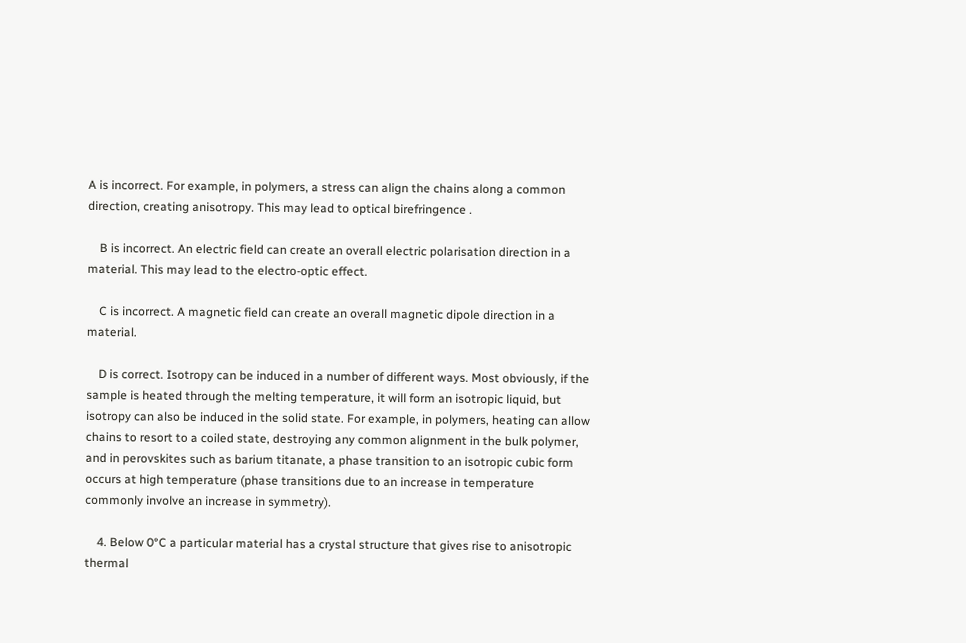A is incorrect. For example, in polymers, a stress can align the chains along a common direction, creating anisotropy. This may lead to optical birefringence .

    B is incorrect. An electric field can create an overall electric polarisation direction in a material. This may lead to the electro-optic effect.

    C is incorrect. A magnetic field can create an overall magnetic dipole direction in a material.

    D is correct. Isotropy can be induced in a number of different ways. Most obviously, if the sample is heated through the melting temperature, it will form an isotropic liquid, but isotropy can also be induced in the solid state. For example, in polymers, heating can allow chains to resort to a coiled state, destroying any common alignment in the bulk polymer, and in perovskites such as barium titanate, a phase transition to an isotropic cubic form occurs at high temperature (phase transitions due to an increase in temperature commonly involve an increase in symmetry).

    4. Below 0°C a particular material has a crystal structure that gives rise to anisotropic thermal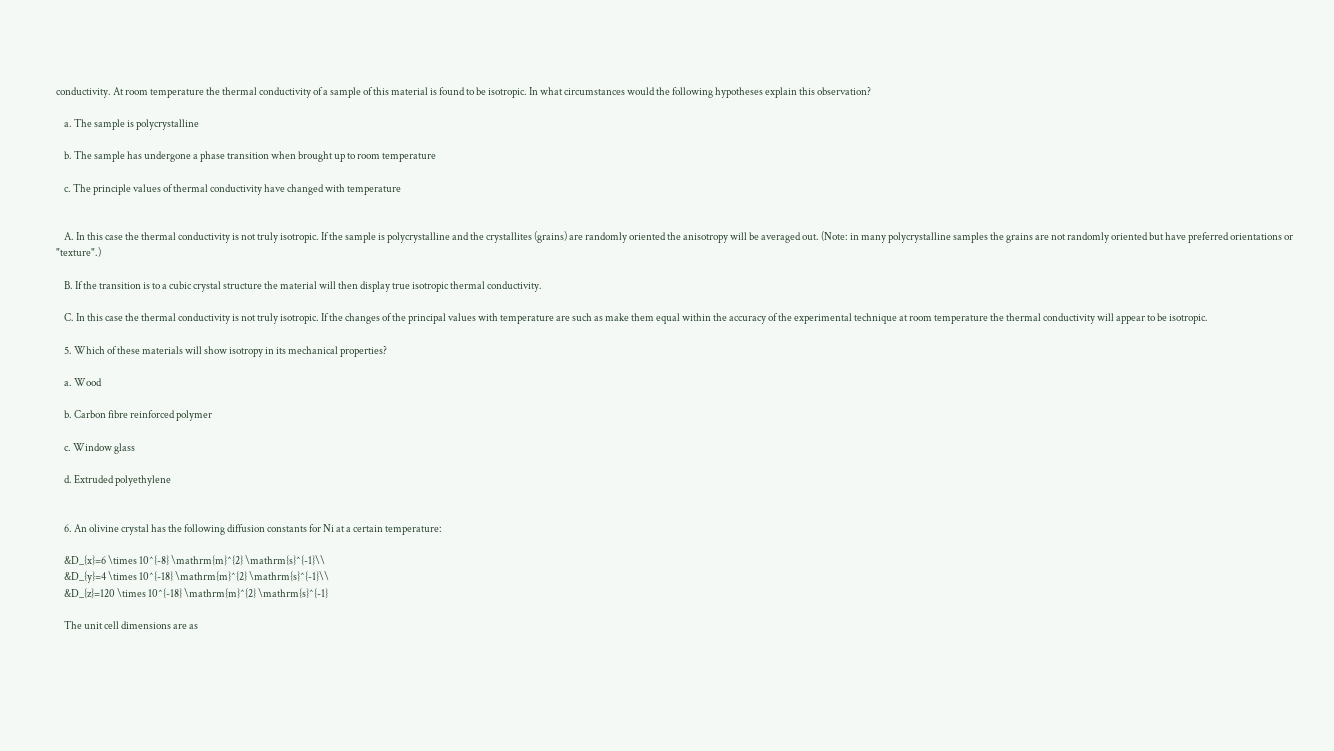conductivity. At room temperature the thermal conductivity of a sample of this material is found to be isotropic. In what circumstances would the following hypotheses explain this observation?

    a. The sample is polycrystalline

    b. The sample has undergone a phase transition when brought up to room temperature

    c. The principle values of thermal conductivity have changed with temperature


    A. In this case the thermal conductivity is not truly isotropic. If the sample is polycrystalline and the crystallites (grains) are randomly oriented the anisotropy will be averaged out. (Note: in many polycrystalline samples the grains are not randomly oriented but have preferred orientations or "texture".)

    B. If the transition is to a cubic crystal structure the material will then display true isotropic thermal conductivity.

    C. In this case the thermal conductivity is not truly isotropic. If the changes of the principal values with temperature are such as make them equal within the accuracy of the experimental technique at room temperature the thermal conductivity will appear to be isotropic.

    5. Which of these materials will show isotropy in its mechanical properties?

    a. Wood

    b. Carbon fibre reinforced polymer

    c. Window glass

    d. Extruded polyethylene


    6. An olivine crystal has the following diffusion constants for Ni at a certain temperature:

    &D_{x}=6 \times 10^{-8} \mathrm{m}^{2} \mathrm{s}^{-1}\\
    &D_{y}=4 \times 10^{-18} \mathrm{m}^{2} \mathrm{s}^{-1}\\
    &D_{z}=120 \times 10^{-18} \mathrm{m}^{2} \mathrm{s}^{-1}

    The unit cell dimensions are as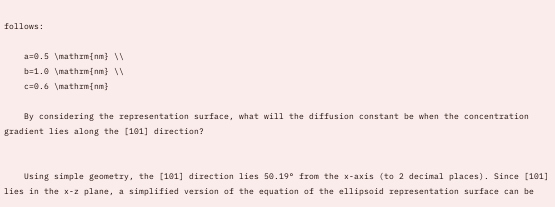follows:

    a=0.5 \mathrm{nm} \\
    b=1.0 \mathrm{nm} \\
    c=0.6 \mathrm{nm}

    By considering the representation surface, what will the diffusion constant be when the concentration gradient lies along the [101] direction?


    Using simple geometry, the [101] direction lies 50.19° from the x-axis (to 2 decimal places). Since [101] lies in the x-z plane, a simplified version of the equation of the ellipsoid representation surface can be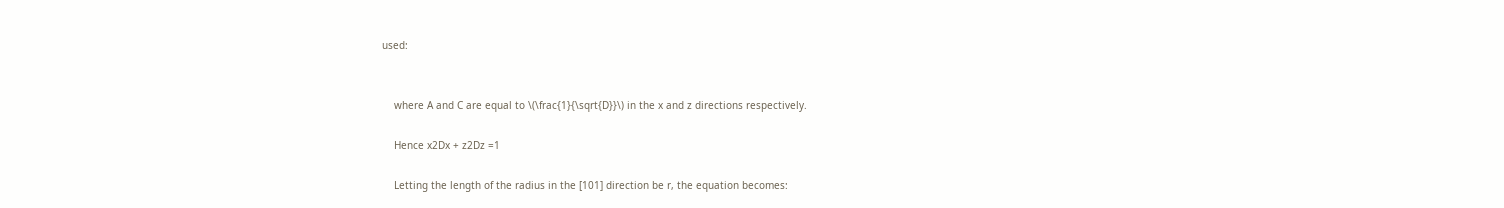used:


    where A and C are equal to \(\frac{1}{\sqrt{D}}\) in the x and z directions respectively.

    Hence x2Dx + z2Dz =1

    Letting the length of the radius in the [101] direction be r, the equation becomes: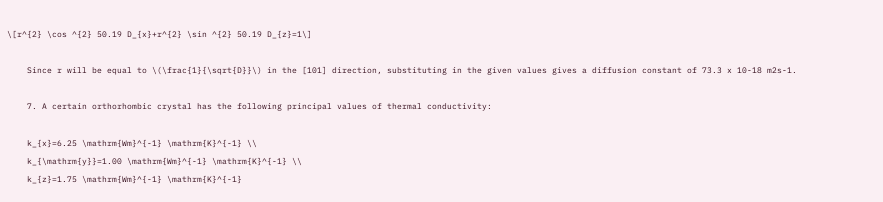\[r^{2} \cos ^{2} 50.19 D_{x}+r^{2} \sin ^{2} 50.19 D_{z}=1\]

    Since r will be equal to \(\frac{1}{\sqrt{D}}\) in the [101] direction, substituting in the given values gives a diffusion constant of 73.3 x 10-18 m2s-1.

    7. A certain orthorhombic crystal has the following principal values of thermal conductivity:

    k_{x}=6.25 \mathrm{Wm}^{-1} \mathrm{K}^{-1} \\
    k_{\mathrm{y}}=1.00 \mathrm{Wm}^{-1} \mathrm{K}^{-1} \\
    k_{z}=1.75 \mathrm{Wm}^{-1} \mathrm{K}^{-1}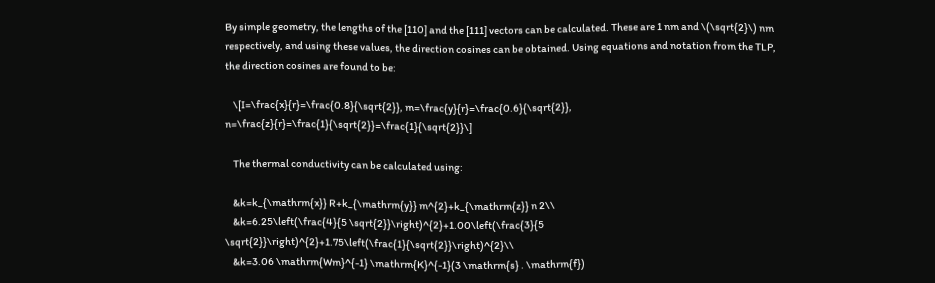By simple geometry, the lengths of the [110] and the [111] vectors can be calculated. These are 1 nm and \(\sqrt{2}\) nm respectively, and using these values, the direction cosines can be obtained. Using equations and notation from the TLP, the direction cosines are found to be:

    \[I=\frac{x}{r}=\frac{0.8}{\sqrt{2}}, m=\frac{y}{r}=\frac{0.6}{\sqrt{2}}, n=\frac{z}{r}=\frac{1}{\sqrt{2}}=\frac{1}{\sqrt{2}}\]

    The thermal conductivity can be calculated using:

    &k=k_{\mathrm{x}} R+k_{\mathrm{y}} m^{2}+k_{\mathrm{z}} n 2\\
    &k=6.25\left(\frac{4}{5 \sqrt{2}}\right)^{2}+1.00\left(\frac{3}{5 \sqrt{2}}\right)^{2}+1.75\left(\frac{1}{\sqrt{2}}\right)^{2}\\
    &k=3.06 \mathrm{Wm}^{-1} \mathrm{K}^{-1}(3 \mathrm{s} . \mathrm{f})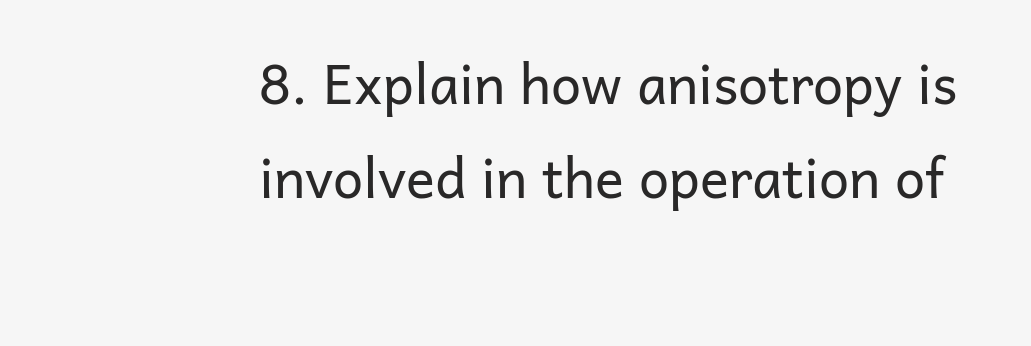8. Explain how anisotropy is involved in the operation of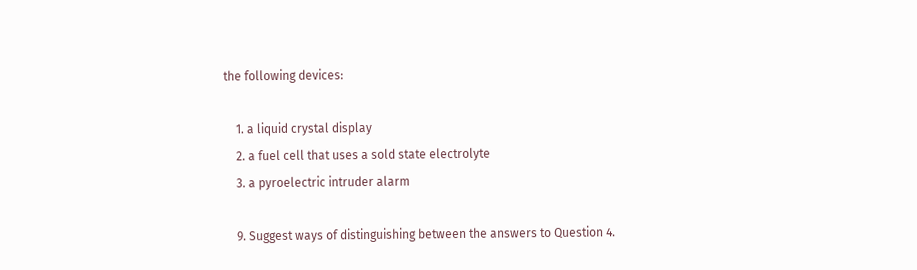the following devices:

    1. a liquid crystal display
    2. a fuel cell that uses a sold state electrolyte
    3. a pyroelectric intruder alarm

    9. Suggest ways of distinguishing between the answers to Question 4.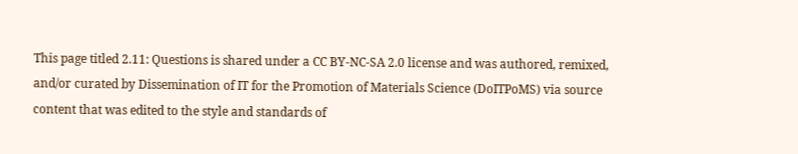This page titled 2.11: Questions is shared under a CC BY-NC-SA 2.0 license and was authored, remixed, and/or curated by Dissemination of IT for the Promotion of Materials Science (DoITPoMS) via source content that was edited to the style and standards of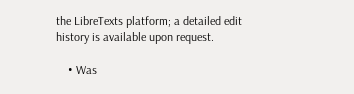the LibreTexts platform; a detailed edit history is available upon request.

    • Was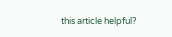this article helpful?